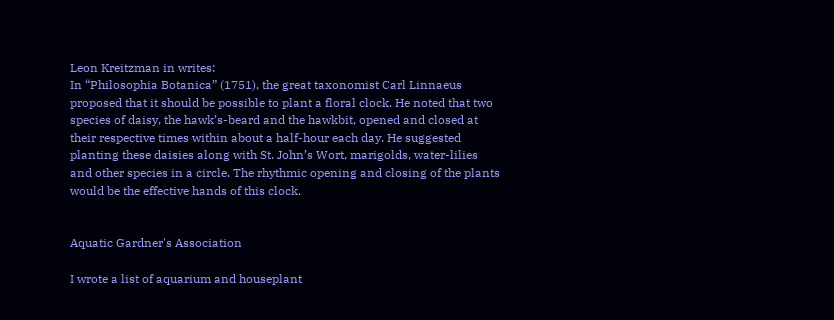Leon Kreitzman in writes:
In “Philosophia Botanica” (1751), the great taxonomist Carl Linnaeus proposed that it should be possible to plant a floral clock. He noted that two species of daisy, the hawk’s-beard and the hawkbit, opened and closed at their respective times within about a half-hour each day. He suggested planting these daisies along with St. John’s Wort, marigolds, water-lilies and other species in a circle. The rhythmic opening and closing of the plants would be the effective hands of this clock.


Aquatic Gardner's Association

I wrote a list of aquarium and houseplant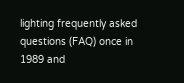lighting frequently asked questions (FAQ) once in 1989 and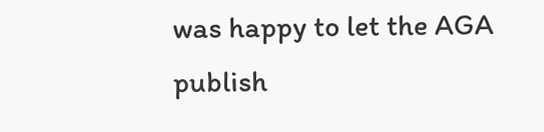was happy to let the AGA publish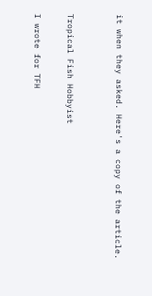it when they asked. Here's a copy of the article.


Tropical Fish Hobbyist

I wrote for TFH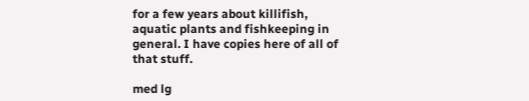for a few years about killifish, aquatic plants and fishkeeping in general. I have copies here of all of that stuff.

med lg